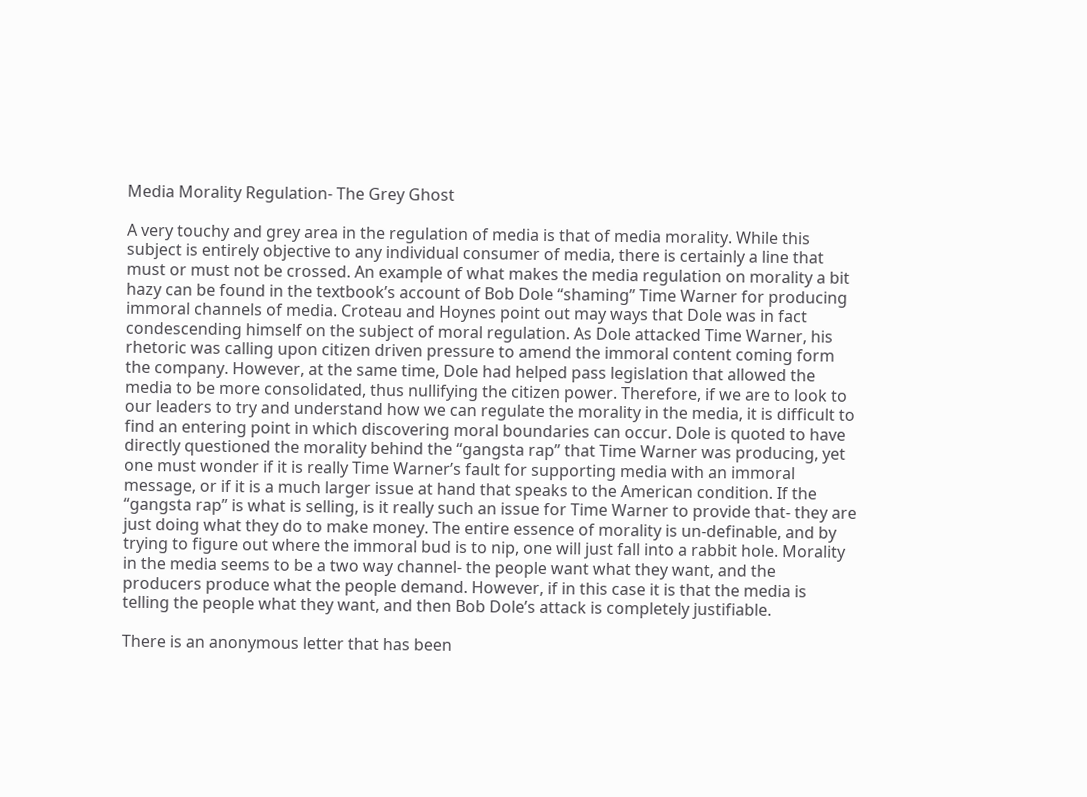Media Morality Regulation- The Grey Ghost

A very touchy and grey area in the regulation of media is that of media morality. While this subject is entirely objective to any individual consumer of media, there is certainly a line that must or must not be crossed. An example of what makes the media regulation on morality a bit hazy can be found in the textbook’s account of Bob Dole “shaming” Time Warner for producing immoral channels of media. Croteau and Hoynes point out may ways that Dole was in fact condescending himself on the subject of moral regulation. As Dole attacked Time Warner, his rhetoric was calling upon citizen driven pressure to amend the immoral content coming form the company. However, at the same time, Dole had helped pass legislation that allowed the media to be more consolidated, thus nullifying the citizen power. Therefore, if we are to look to our leaders to try and understand how we can regulate the morality in the media, it is difficult to find an entering point in which discovering moral boundaries can occur. Dole is quoted to have directly questioned the morality behind the “gangsta rap” that Time Warner was producing, yet one must wonder if it is really Time Warner’s fault for supporting media with an immoral message, or if it is a much larger issue at hand that speaks to the American condition. If the “gangsta rap” is what is selling, is it really such an issue for Time Warner to provide that- they are just doing what they do to make money. The entire essence of morality is un-definable, and by trying to figure out where the immoral bud is to nip, one will just fall into a rabbit hole. Morality in the media seems to be a two way channel- the people want what they want, and the producers produce what the people demand. However, if in this case it is that the media is telling the people what they want, and then Bob Dole’s attack is completely justifiable.

There is an anonymous letter that has been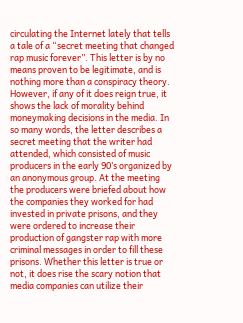circulating the Internet lately that tells a tale of a “secret meeting that changed rap music forever”. This letter is by no means proven to be legitimate, and is nothing more than a conspiracy theory. However, if any of it does reign true, it shows the lack of morality behind moneymaking decisions in the media. In so many words, the letter describes a secret meeting that the writer had attended, which consisted of music producers in the early 90’s organized by an anonymous group. At the meeting the producers were briefed about how the companies they worked for had invested in private prisons, and they were ordered to increase their production of gangster rap with more criminal messages in order to fill these prisons. Whether this letter is true or not, it does rise the scary notion that media companies can utilize their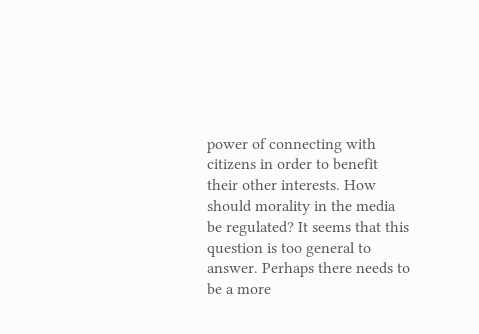power of connecting with citizens in order to benefit their other interests. How should morality in the media be regulated? It seems that this question is too general to answer. Perhaps there needs to be a more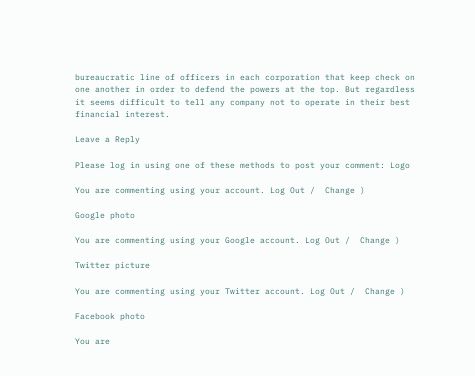bureaucratic line of officers in each corporation that keep check on one another in order to defend the powers at the top. But regardless it seems difficult to tell any company not to operate in their best financial interest.

Leave a Reply

Please log in using one of these methods to post your comment: Logo

You are commenting using your account. Log Out /  Change )

Google photo

You are commenting using your Google account. Log Out /  Change )

Twitter picture

You are commenting using your Twitter account. Log Out /  Change )

Facebook photo

You are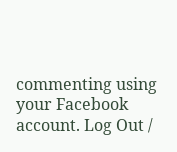commenting using your Facebook account. Log Out /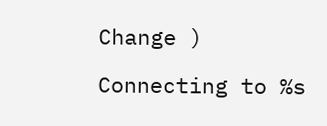Change )

Connecting to %s